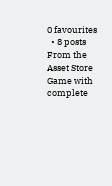0 favourites
  • 8 posts
From the Asset Store
Game with complete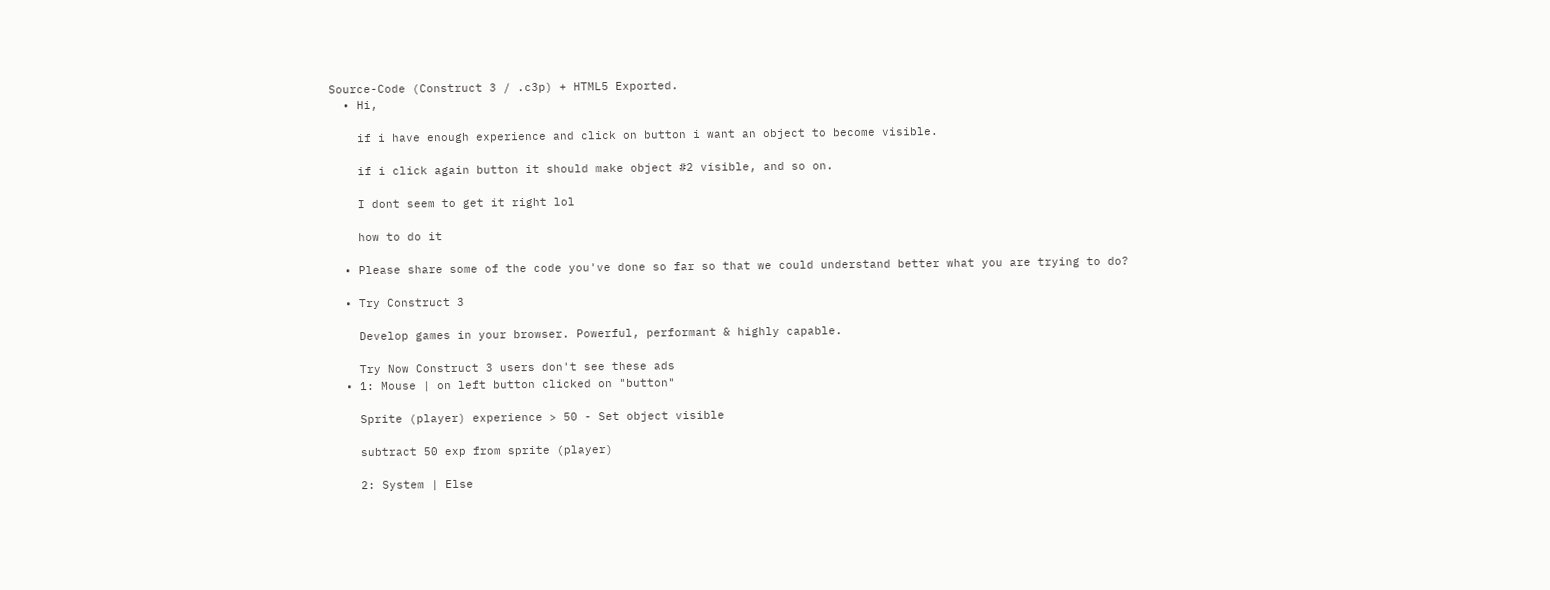Source-Code (Construct 3 / .c3p) + HTML5 Exported.
  • Hi,

    if i have enough experience and click on button i want an object to become visible.

    if i click again button it should make object #2 visible, and so on.

    I dont seem to get it right lol

    how to do it

  • Please share some of the code you've done so far so that we could understand better what you are trying to do?

  • Try Construct 3

    Develop games in your browser. Powerful, performant & highly capable.

    Try Now Construct 3 users don't see these ads
  • 1: Mouse | on left button clicked on "button"

    Sprite (player) experience > 50 - Set object visible

    subtract 50 exp from sprite (player)

    2: System | Else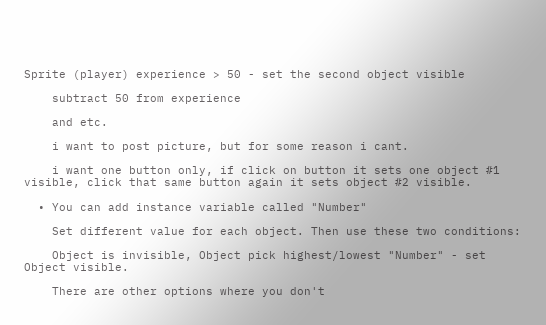Sprite (player) experience > 50 - set the second object visible

    subtract 50 from experience

    and etc.

    i want to post picture, but for some reason i cant.

    i want one button only, if click on button it sets one object #1 visible, click that same button again it sets object #2 visible.

  • You can add instance variable called "Number"

    Set different value for each object. Then use these two conditions:

    Object is invisible, Object pick highest/lowest "Number" - set Object visible.

    There are other options where you don't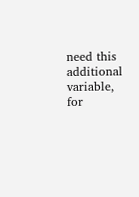need this additional variable, for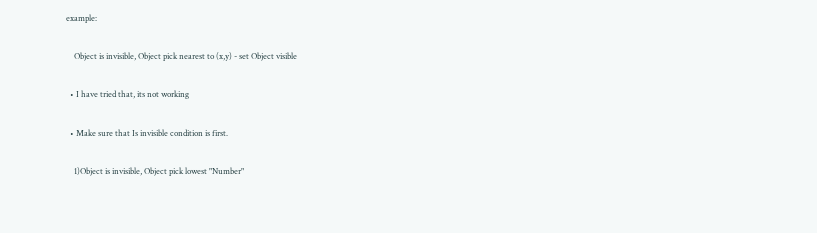example:

    Object is invisible, Object pick nearest to (x,y) - set Object visible

  • I have tried that, its not working

  • Make sure that Is invisible condition is first.

    1)Object is invisible, Object pick lowest "Number"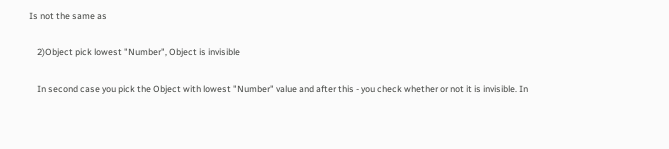Is not the same as

    2)Object pick lowest "Number", Object is invisible

    In second case you pick the Object with lowest "Number" value and after this - you check whether or not it is invisible. In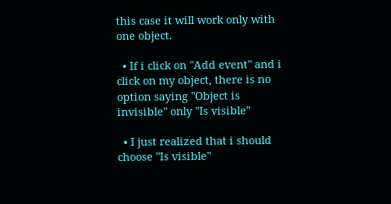this case it will work only with one object.

  • If i click on "Add event" and i click on my object, there is no option saying "Object is invisible" only "Is visible"

  • I just realized that i should choose "Is visible"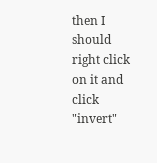then I should right click on it and click "invert"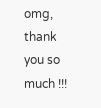omg, thank you so much !!!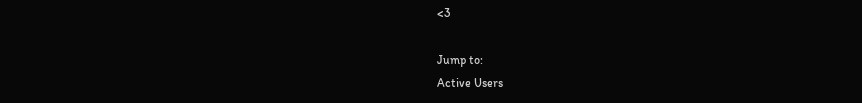<3

Jump to:
Active Users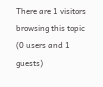There are 1 visitors browsing this topic (0 users and 1 guests)